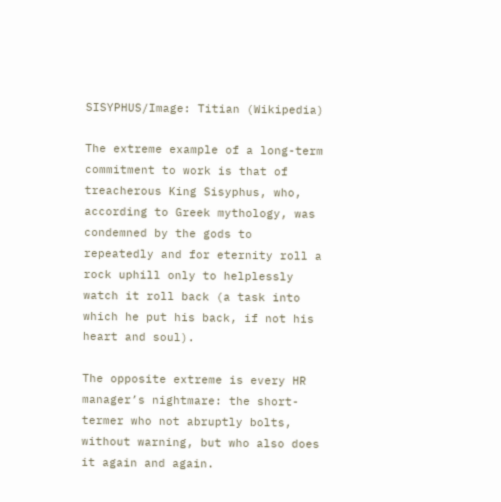SISYPHUS/Image: Titian (Wikipedia)

The extreme example of a long-term commitment to work is that of treacherous King Sisyphus, who, according to Greek mythology, was condemned by the gods to repeatedly and for eternity roll a rock uphill only to helplessly watch it roll back (a task into which he put his back, if not his heart and soul).

The opposite extreme is every HR manager’s nightmare: the short-termer who not abruptly bolts, without warning, but who also does it again and again.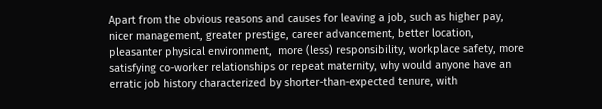Apart from the obvious reasons and causes for leaving a job, such as higher pay, nicer management, greater prestige, career advancement, better location, pleasanter physical environment,  more (less) responsibility, workplace safety, more satisfying co-worker relationships or repeat maternity, why would anyone have an erratic job history characterized by shorter-than-expected tenure, with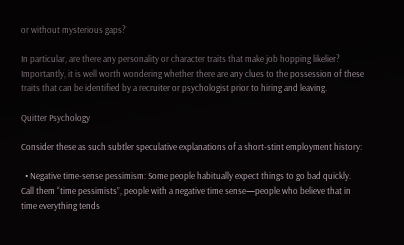or without mysterious gaps?

In particular, are there any personality or character traits that make job hopping likelier? Importantly, it is well worth wondering whether there are any clues to the possession of these traits that can be identified by a recruiter or psychologist prior to hiring and leaving.

Quitter Psychology

Consider these as such subtler speculative explanations of a short-stint employment history:

  • Negative time-sense pessimism: Some people habitually expect things to go bad quickly. Call them “time pessimists”, people with a negative time sense—people who believe that in time everything tends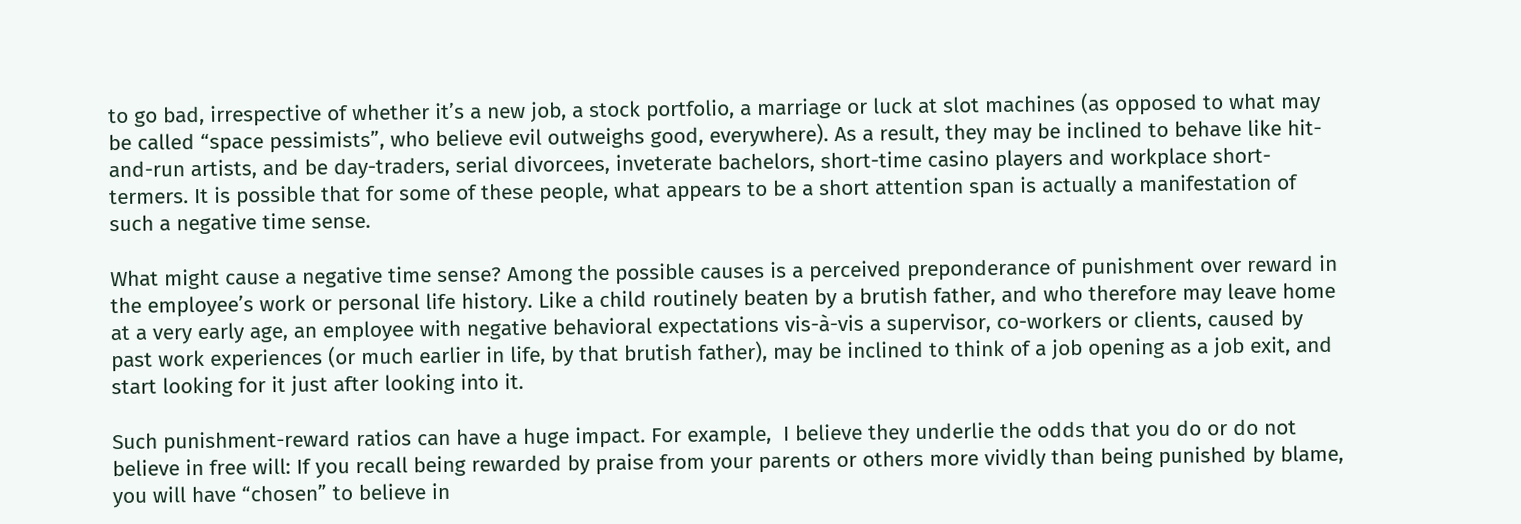to go bad, irrespective of whether it’s a new job, a stock portfolio, a marriage or luck at slot machines (as opposed to what may be called “space pessimists”, who believe evil outweighs good, everywhere). As a result, they may be inclined to behave like hit-and-run artists, and be day-traders, serial divorcees, inveterate bachelors, short-time casino players and workplace short-termers. It is possible that for some of these people, what appears to be a short attention span is actually a manifestation of such a negative time sense.

What might cause a negative time sense? Among the possible causes is a perceived preponderance of punishment over reward in the employee’s work or personal life history. Like a child routinely beaten by a brutish father, and who therefore may leave home at a very early age, an employee with negative behavioral expectations vis-à-vis a supervisor, co-workers or clients, caused by past work experiences (or much earlier in life, by that brutish father), may be inclined to think of a job opening as a job exit, and start looking for it just after looking into it.

Such punishment-reward ratios can have a huge impact. For example,  I believe they underlie the odds that you do or do not believe in free will: If you recall being rewarded by praise from your parents or others more vividly than being punished by blame, you will have “chosen” to believe in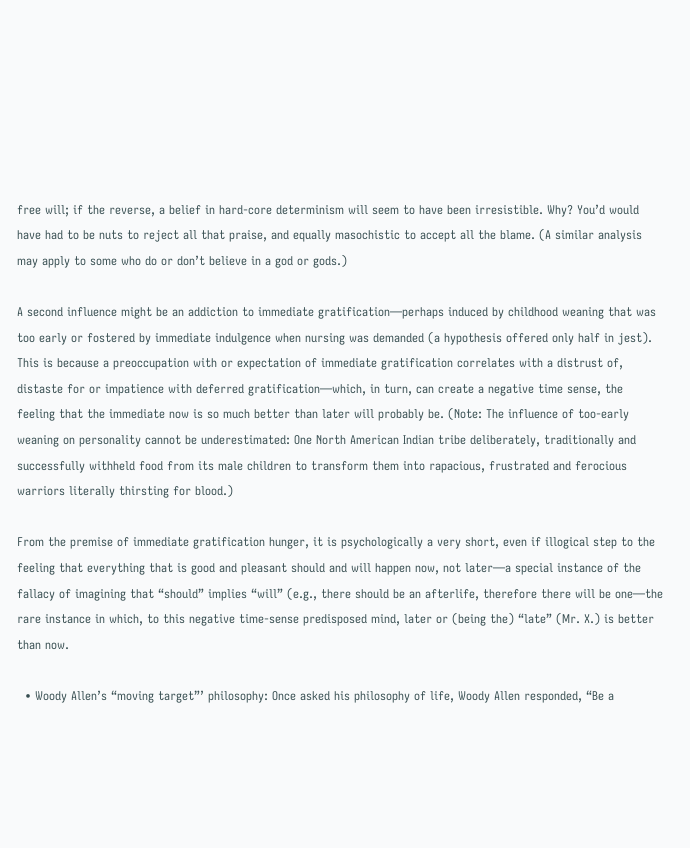free will; if the reverse, a belief in hard-core determinism will seem to have been irresistible. Why? You’d would have had to be nuts to reject all that praise, and equally masochistic to accept all the blame. (A similar analysis may apply to some who do or don’t believe in a god or gods.)

A second influence might be an addiction to immediate gratification—perhaps induced by childhood weaning that was too early or fostered by immediate indulgence when nursing was demanded (a hypothesis offered only half in jest). This is because a preoccupation with or expectation of immediate gratification correlates with a distrust of, distaste for or impatience with deferred gratification—which, in turn, can create a negative time sense, the feeling that the immediate now is so much better than later will probably be. (Note: The influence of too-early weaning on personality cannot be underestimated: One North American Indian tribe deliberately, traditionally and successfully withheld food from its male children to transform them into rapacious, frustrated and ferocious warriors literally thirsting for blood.)

From the premise of immediate gratification hunger, it is psychologically a very short, even if illogical step to the feeling that everything that is good and pleasant should and will happen now, not later—a special instance of the fallacy of imagining that “should” implies “will” (e.g., there should be an afterlife, therefore there will be one—the rare instance in which, to this negative time-sense predisposed mind, later or (being the) “late” (Mr. X.) is better than now.

  • Woody Allen’s “moving target”’ philosophy: Once asked his philosophy of life, Woody Allen responded, “Be a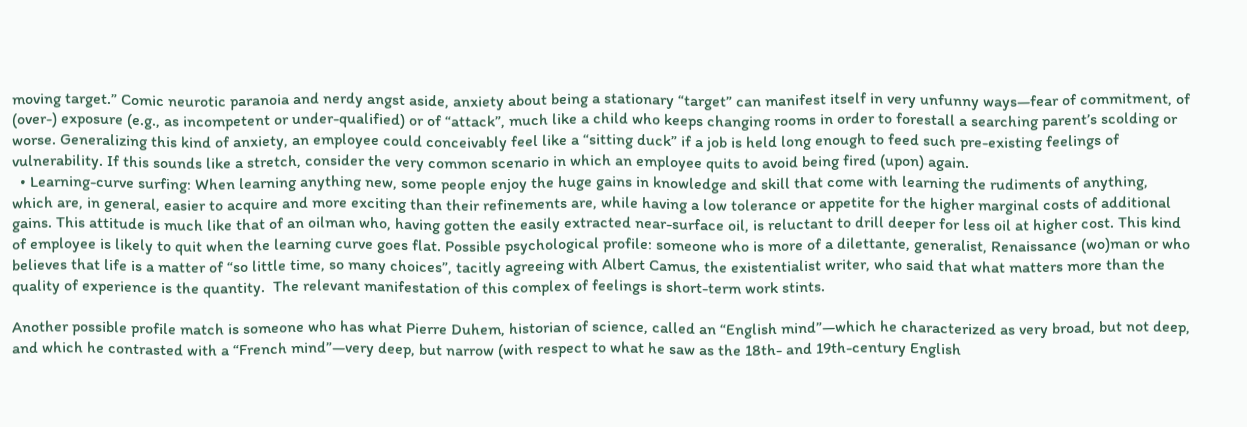moving target.” Comic neurotic paranoia and nerdy angst aside, anxiety about being a stationary “target” can manifest itself in very unfunny ways—fear of commitment, of  (over-) exposure (e.g., as incompetent or under-qualified) or of “attack”, much like a child who keeps changing rooms in order to forestall a searching parent’s scolding or worse. Generalizing this kind of anxiety, an employee could conceivably feel like a “sitting duck” if a job is held long enough to feed such pre-existing feelings of vulnerability. If this sounds like a stretch, consider the very common scenario in which an employee quits to avoid being fired (upon) again.
  • Learning-curve surfing: When learning anything new, some people enjoy the huge gains in knowledge and skill that come with learning the rudiments of anything, which are, in general, easier to acquire and more exciting than their refinements are, while having a low tolerance or appetite for the higher marginal costs of additional gains. This attitude is much like that of an oilman who, having gotten the easily extracted near-surface oil, is reluctant to drill deeper for less oil at higher cost. This kind of employee is likely to quit when the learning curve goes flat. Possible psychological profile: someone who is more of a dilettante, generalist, Renaissance (wo)man or who believes that life is a matter of “so little time, so many choices”, tacitly agreeing with Albert Camus, the existentialist writer, who said that what matters more than the quality of experience is the quantity.  The relevant manifestation of this complex of feelings is short-term work stints.

Another possible profile match is someone who has what Pierre Duhem, historian of science, called an “English mind”—which he characterized as very broad, but not deep, and which he contrasted with a “French mind”—very deep, but narrow (with respect to what he saw as the 18th- and 19th-century English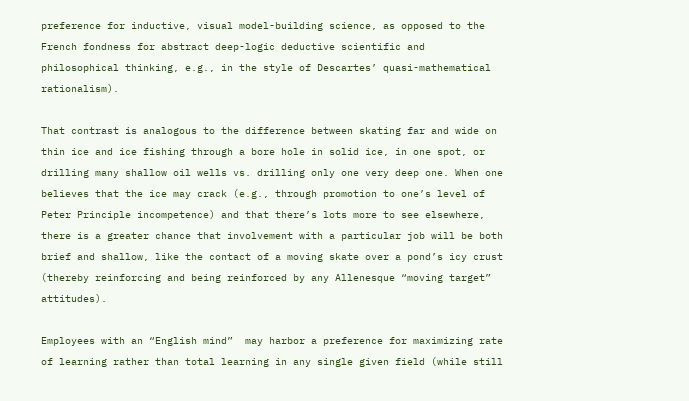preference for inductive, visual model-building science, as opposed to the French fondness for abstract deep-logic deductive scientific and philosophical thinking, e.g., in the style of Descartes’ quasi-mathematical rationalism).

That contrast is analogous to the difference between skating far and wide on thin ice and ice fishing through a bore hole in solid ice, in one spot, or drilling many shallow oil wells vs. drilling only one very deep one. When one believes that the ice may crack (e.g., through promotion to one’s level of Peter Principle incompetence) and that there’s lots more to see elsewhere, there is a greater chance that involvement with a particular job will be both brief and shallow, like the contact of a moving skate over a pond’s icy crust (thereby reinforcing and being reinforced by any Allenesque “moving target” attitudes).

Employees with an “English mind”  may harbor a preference for maximizing rate of learning rather than total learning in any single given field (while still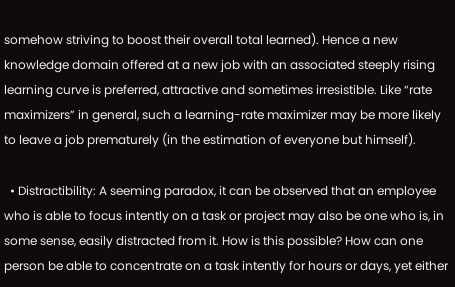somehow striving to boost their overall total learned). Hence a new knowledge domain offered at a new job with an associated steeply rising learning curve is preferred, attractive and sometimes irresistible. Like “rate maximizers” in general, such a learning-rate maximizer may be more likely to leave a job prematurely (in the estimation of everyone but himself).

  • Distractibility: A seeming paradox, it can be observed that an employee who is able to focus intently on a task or project may also be one who is, in some sense, easily distracted from it. How is this possible? How can one person be able to concentrate on a task intently for hours or days, yet either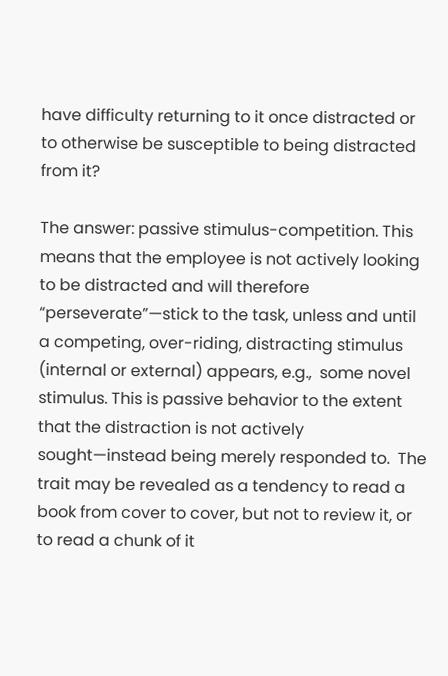have difficulty returning to it once distracted or to otherwise be susceptible to being distracted from it?

The answer: passive stimulus-competition. This means that the employee is not actively looking to be distracted and will therefore “perseverate”—stick to the task, unless and until a competing, over-riding, distracting stimulus (internal or external) appears, e.g.,  some novel stimulus. This is passive behavior to the extent that the distraction is not actively sought—instead being merely responded to.  The trait may be revealed as a tendency to read a book from cover to cover, but not to review it, or to read a chunk of it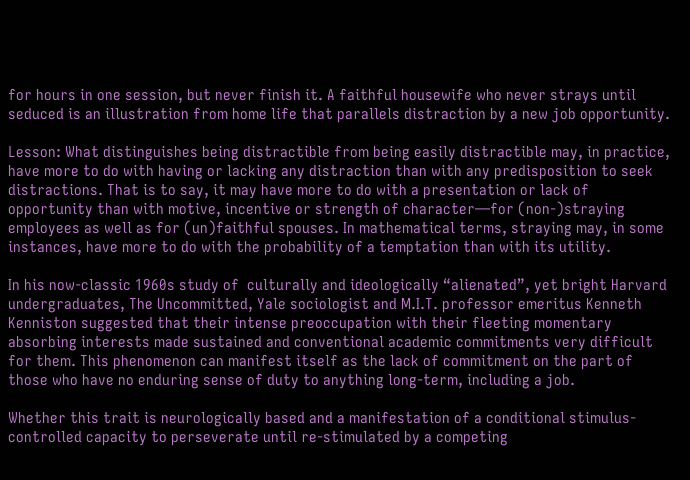for hours in one session, but never finish it. A faithful housewife who never strays until seduced is an illustration from home life that parallels distraction by a new job opportunity.

Lesson: What distinguishes being distractible from being easily distractible may, in practice, have more to do with having or lacking any distraction than with any predisposition to seek distractions. That is to say, it may have more to do with a presentation or lack of opportunity than with motive, incentive or strength of character—for (non-)straying employees as well as for (un)faithful spouses. In mathematical terms, straying may, in some instances, have more to do with the probability of a temptation than with its utility.

In his now-classic 1960s study of  culturally and ideologically “alienated”, yet bright Harvard undergraduates, The Uncommitted, Yale sociologist and M.I.T. professor emeritus Kenneth Kenniston suggested that their intense preoccupation with their fleeting momentary absorbing interests made sustained and conventional academic commitments very difficult for them. This phenomenon can manifest itself as the lack of commitment on the part of those who have no enduring sense of duty to anything long-term, including a job.

Whether this trait is neurologically based and a manifestation of a conditional stimulus-controlled capacity to perseverate until re-stimulated by a competing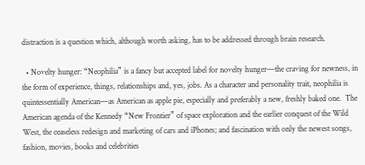distraction is a question which, although worth asking, has to be addressed through brain research.

  • Novelty hunger: “Neophilia” is a fancy but accepted label for novelty hunger—the craving for newness, in the form of experience, things, relationships and, yes, jobs. As a character and personality trait, neophilia is quintessentially American—as American as apple pie, especially and preferably a new, freshly baked one.  The American agenda of the Kennedy “New Frontier” of space exploration and the earlier conquest of the Wild West, the ceaseless redesign and marketing of cars and iPhones; and fascination with only the newest songs, fashion, movies, books and celebrities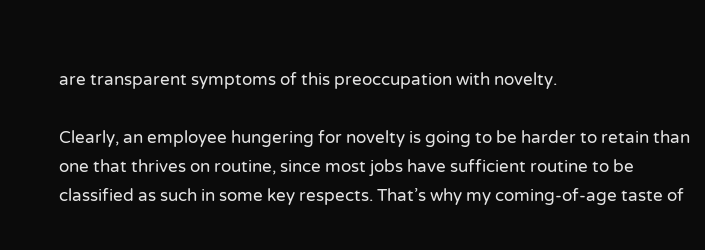are transparent symptoms of this preoccupation with novelty.

Clearly, an employee hungering for novelty is going to be harder to retain than one that thrives on routine, since most jobs have sufficient routine to be classified as such in some key respects. That’s why my coming-of-age taste of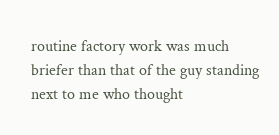routine factory work was much briefer than that of the guy standing next to me who thought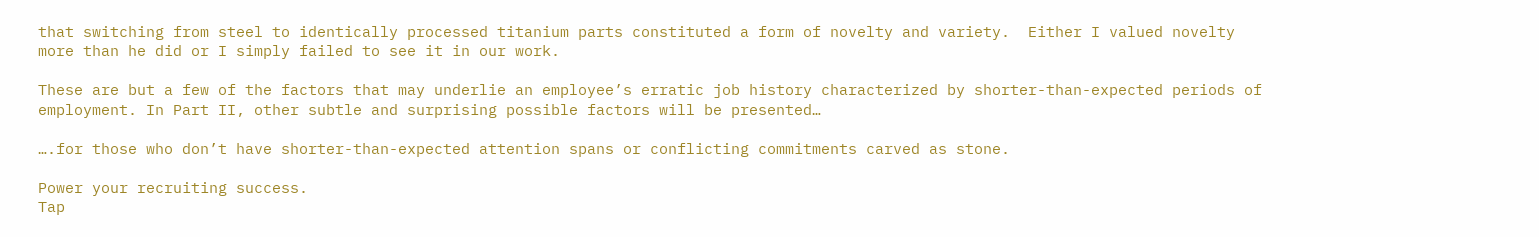that switching from steel to identically processed titanium parts constituted a form of novelty and variety.  Either I valued novelty more than he did or I simply failed to see it in our work.

These are but a few of the factors that may underlie an employee’s erratic job history characterized by shorter-than-expected periods of employment. In Part II, other subtle and surprising possible factors will be presented…

….for those who don’t have shorter-than-expected attention spans or conflicting commitments carved as stone.

Power your recruiting success.
Tap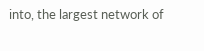into, the largest network of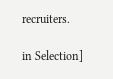recruiters.

in Selection]